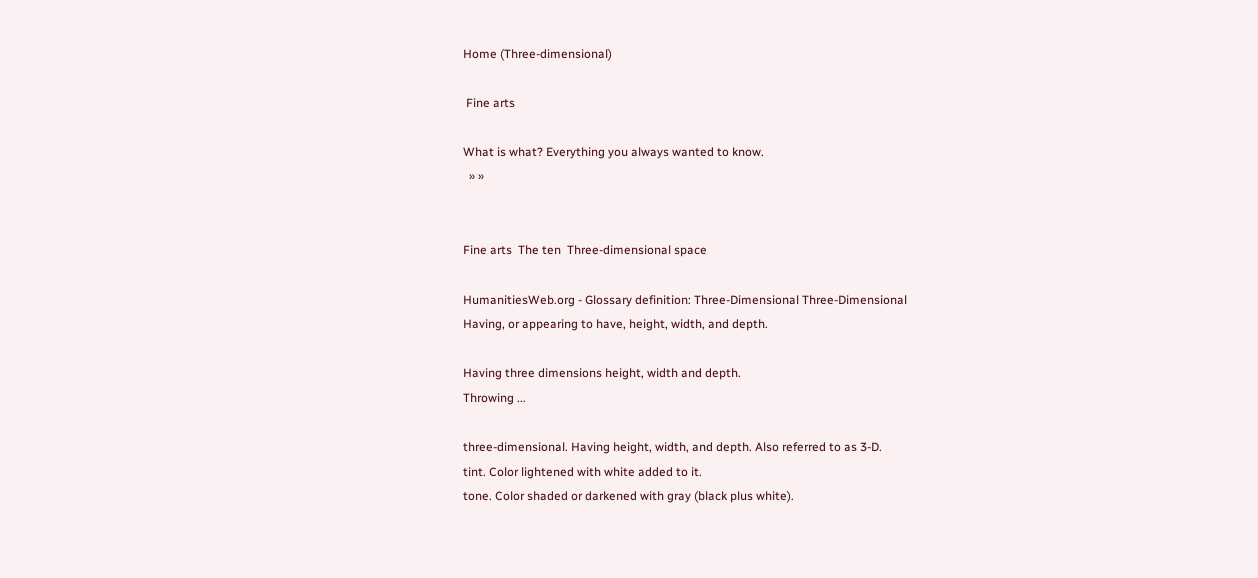Home (Three-dimensional)

 Fine arts

What is what? Everything you always wanted to know.
  » »


Fine arts  The ten  Three-dimensional space

HumanitiesWeb.org - Glossary definition: Three-Dimensional Three-Dimensional
Having, or appearing to have, height, width, and depth.

Having three dimensions height, width and depth.
Throwing ...

three-dimensional. Having height, width, and depth. Also referred to as 3-D.
tint. Color lightened with white added to it.
tone. Color shaded or darkened with gray (black plus white).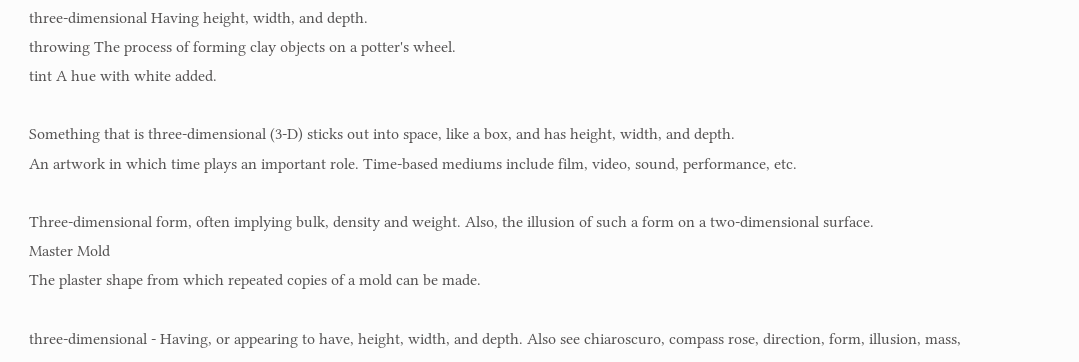three-dimensional Having height, width, and depth.
throwing The process of forming clay objects on a potter's wheel.
tint A hue with white added.

Something that is three-dimensional (3-D) sticks out into space, like a box, and has height, width, and depth.
An artwork in which time plays an important role. Time-based mediums include film, video, sound, performance, etc.

Three-dimensional form, often implying bulk, density and weight. Also, the illusion of such a form on a two-dimensional surface.
Master Mold
The plaster shape from which repeated copies of a mold can be made.

three-dimensional - Having, or appearing to have, height, width, and depth. Also see chiaroscuro, compass rose, direction, form, illusion, mass,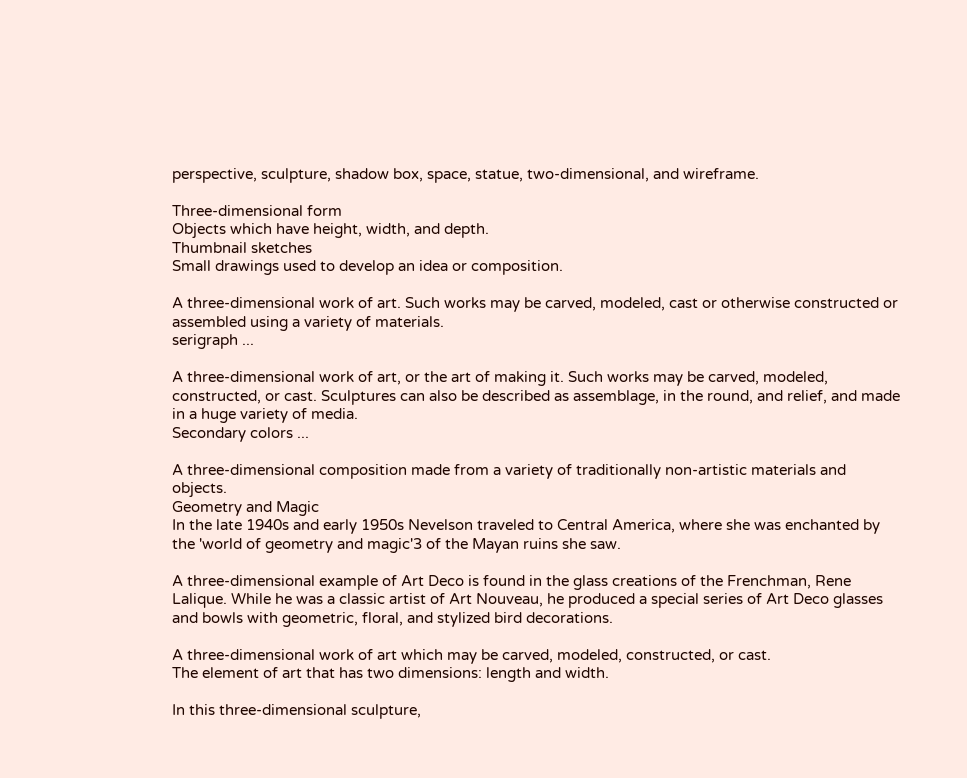perspective, sculpture, shadow box, space, statue, two-dimensional, and wireframe.

Three-dimensional form
Objects which have height, width, and depth.
Thumbnail sketches
Small drawings used to develop an idea or composition.

A three-dimensional work of art. Such works may be carved, modeled, cast or otherwise constructed or assembled using a variety of materials.
serigraph ...

A three-dimensional work of art, or the art of making it. Such works may be carved, modeled, constructed, or cast. Sculptures can also be described as assemblage, in the round, and relief, and made in a huge variety of media.
Secondary colors ...

A three-dimensional composition made from a variety of traditionally non-artistic materials and objects.
Geometry and Magic
In the late 1940s and early 1950s Nevelson traveled to Central America, where she was enchanted by the 'world of geometry and magic'3 of the Mayan ruins she saw.

A three-dimensional example of Art Deco is found in the glass creations of the Frenchman, Rene Lalique. While he was a classic artist of Art Nouveau, he produced a special series of Art Deco glasses and bowls with geometric, floral, and stylized bird decorations.

A three-dimensional work of art which may be carved, modeled, constructed, or cast.
The element of art that has two dimensions: length and width.

In this three-dimensional sculpture,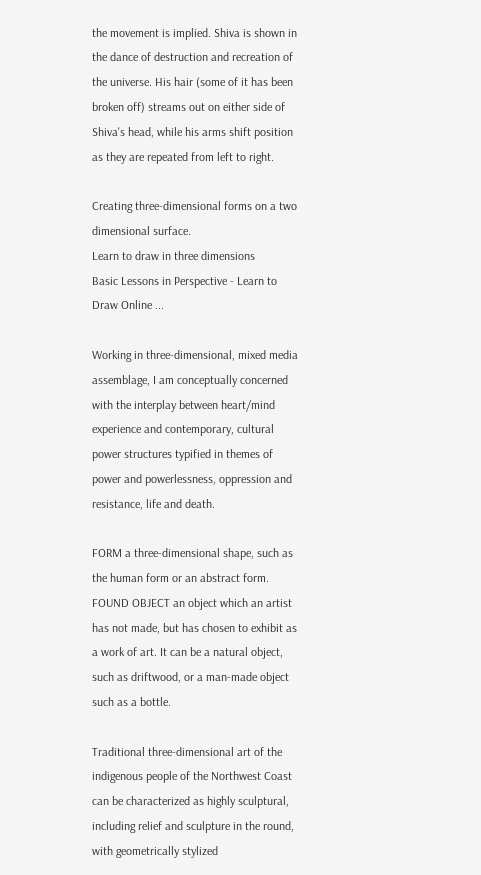the movement is implied. Shiva is shown in the dance of destruction and recreation of the universe. His hair (some of it has been broken off) streams out on either side of Shiva's head, while his arms shift position as they are repeated from left to right.

Creating three-dimensional forms on a two dimensional surface.
Learn to draw in three dimensions
Basic Lessons in Perspective - Learn to Draw Online ...

Working in three-dimensional, mixed media assemblage, I am conceptually concerned with the interplay between heart/mind experience and contemporary, cultural power structures typified in themes of power and powerlessness, oppression and resistance, life and death.

FORM a three-dimensional shape, such as the human form or an abstract form.
FOUND OBJECT an object which an artist has not made, but has chosen to exhibit as a work of art. It can be a natural object, such as driftwood, or a man-made object such as a bottle.

Traditional three-dimensional art of the indigenous people of the Northwest Coast can be characterized as highly sculptural, including relief and sculpture in the round, with geometrically stylized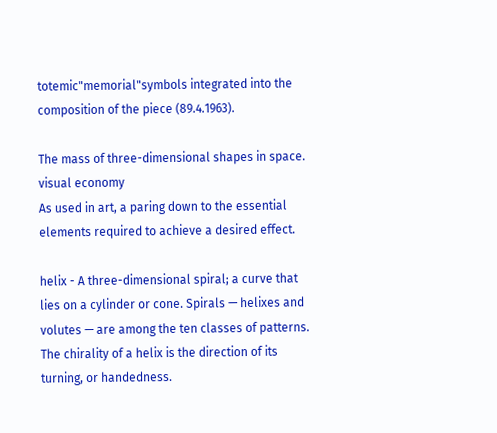totemic"memorial"symbols integrated into the composition of the piece (89.4.1963).

The mass of three-dimensional shapes in space.
visual economy
As used in art, a paring down to the essential elements required to achieve a desired effect.

helix - A three-dimensional spiral; a curve that lies on a cylinder or cone. Spirals — helixes and volutes — are among the ten classes of patterns. The chirality of a helix is the direction of its turning, or handedness.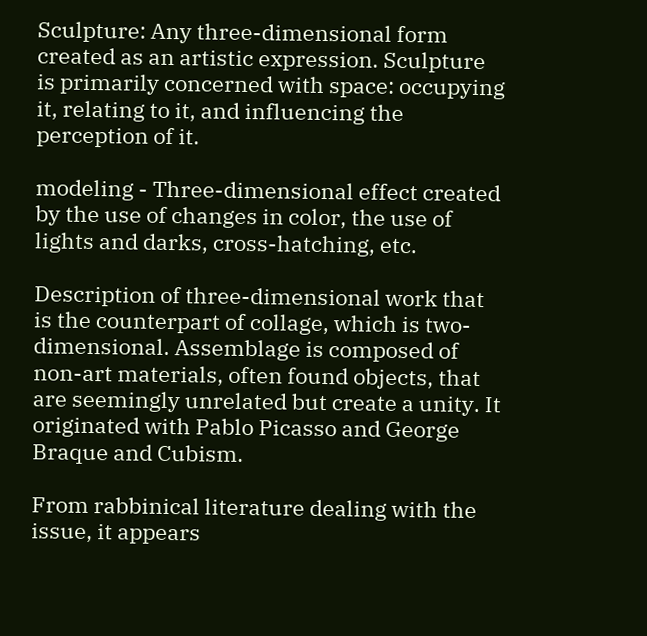Sculpture: Any three-dimensional form created as an artistic expression. Sculpture is primarily concerned with space: occupying it, relating to it, and influencing the perception of it.

modeling - Three-dimensional effect created by the use of changes in color, the use of lights and darks, cross-hatching, etc.

Description of three-dimensional work that is the counterpart of collage, which is two-dimensional. Assemblage is composed of non-art materials, often found objects, that are seemingly unrelated but create a unity. It originated with Pablo Picasso and George Braque and Cubism.

From rabbinical literature dealing with the issue, it appears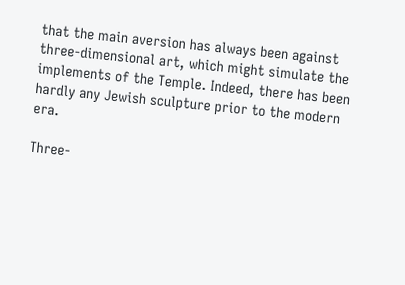that the main aversion has always been against three-dimensional art, which might simulate the implements of the Temple. Indeed, there has been hardly any Jewish sculpture prior to the modern era.

Three-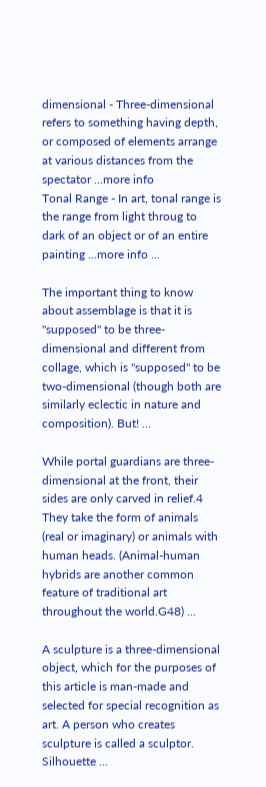dimensional - Three-dimensional refers to something having depth, or composed of elements arrange at various distances from the spectator ...more info
Tonal Range - In art, tonal range is the range from light throug to dark of an object or of an entire painting ...more info ...

The important thing to know about assemblage is that it is "supposed" to be three-dimensional and different from collage, which is "supposed" to be two-dimensional (though both are similarly eclectic in nature and composition). But! ...

While portal guardians are three-dimensional at the front, their sides are only carved in relief.4 They take the form of animals (real or imaginary) or animals with human heads. (Animal-human hybrids are another common feature of traditional art throughout the world.G48) ...

A sculpture is a three-dimensional object, which for the purposes of this article is man-made and selected for special recognition as art. A person who creates sculpture is called a sculptor.
Silhouette ...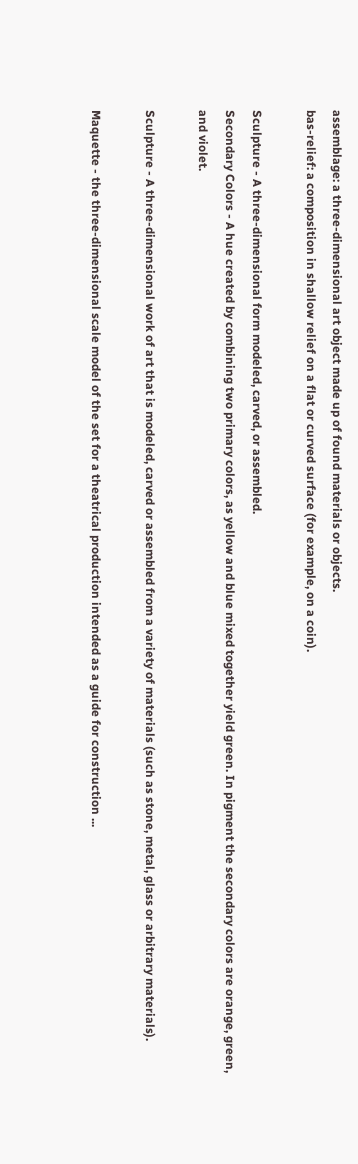assemblage: a three-dimensional art object made up of found materials or objects.
bas-relief: a composition in shallow relief on a flat or curved surface (for example, on a coin).

Sculpture - A three-dimensional form modeled, carved, or assembled.
Secondary Colors - A hue created by combining two primary colors, as yellow and blue mixed together yield green. In pigment the secondary colors are orange, green, and violet.

Sculpture - A three-dimensional work of art that is modeled, carved or assembled from a variety of materials (such as stone, metal, glass or arbitrary materials).

Maquette - the three-dimensional scale model of the set for a theatrical production intended as a guide for construction ...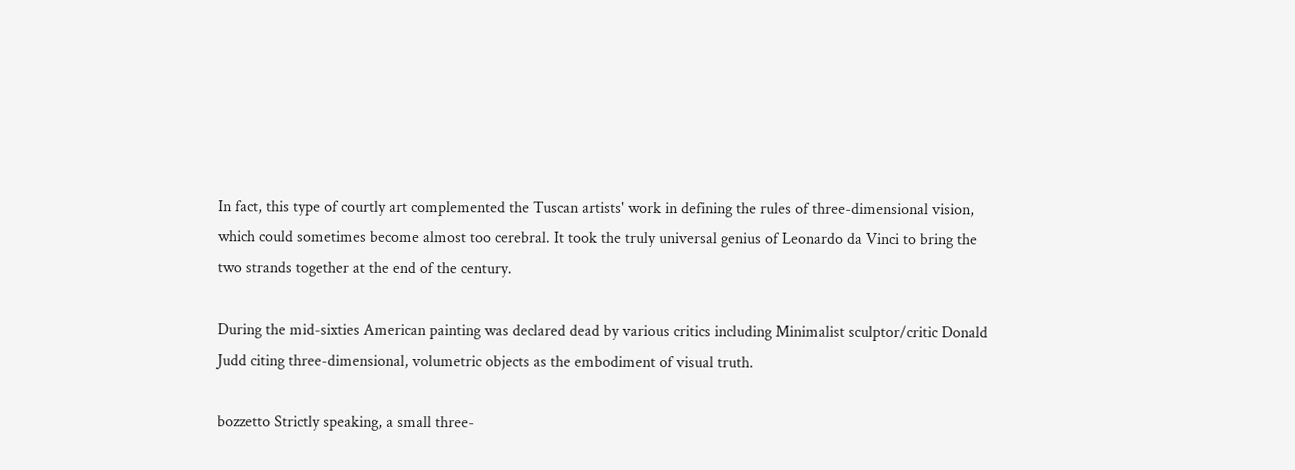In fact, this type of courtly art complemented the Tuscan artists' work in defining the rules of three-dimensional vision, which could sometimes become almost too cerebral. It took the truly universal genius of Leonardo da Vinci to bring the two strands together at the end of the century.

During the mid-sixties American painting was declared dead by various critics including Minimalist sculptor/critic Donald Judd citing three-dimensional, volumetric objects as the embodiment of visual truth.

bozzetto Strictly speaking, a small three-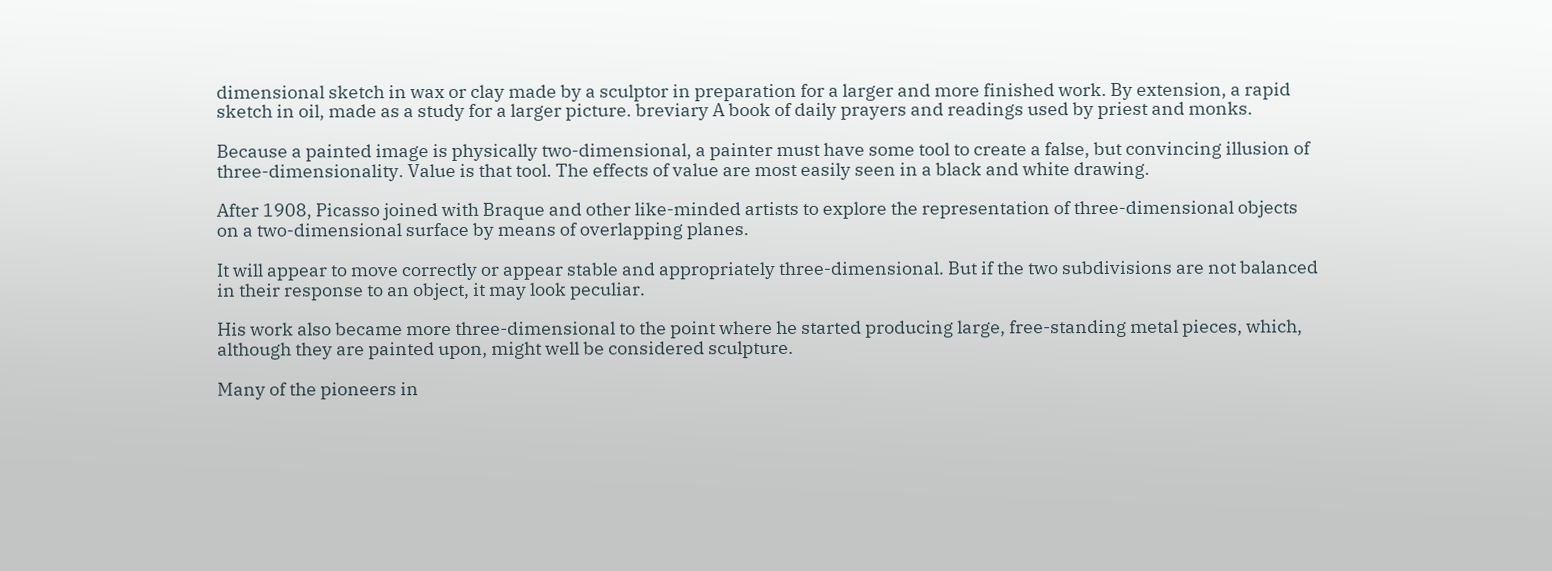dimensional sketch in wax or clay made by a sculptor in preparation for a larger and more finished work. By extension, a rapid sketch in oil, made as a study for a larger picture. breviary A book of daily prayers and readings used by priest and monks.

Because a painted image is physically two-dimensional, a painter must have some tool to create a false, but convincing illusion of three-dimensionality. Value is that tool. The effects of value are most easily seen in a black and white drawing.

After 1908, Picasso joined with Braque and other like-minded artists to explore the representation of three-dimensional objects on a two-dimensional surface by means of overlapping planes.

It will appear to move correctly or appear stable and appropriately three-dimensional. But if the two subdivisions are not balanced in their response to an object, it may look peculiar.

His work also became more three-dimensional to the point where he started producing large, free-standing metal pieces, which, although they are painted upon, might well be considered sculpture.

Many of the pioneers in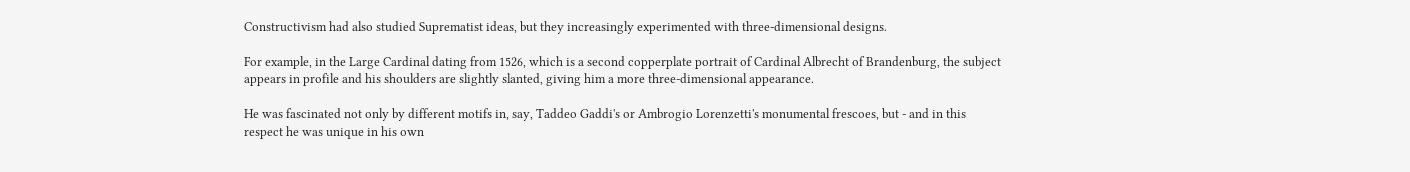Constructivism had also studied Suprematist ideas, but they increasingly experimented with three-dimensional designs.

For example, in the Large Cardinal dating from 1526, which is a second copperplate portrait of Cardinal Albrecht of Brandenburg, the subject appears in profile and his shoulders are slightly slanted, giving him a more three-dimensional appearance.

He was fascinated not only by different motifs in, say, Taddeo Gaddi's or Ambrogio Lorenzetti's monumental frescoes, but - and in this respect he was unique in his own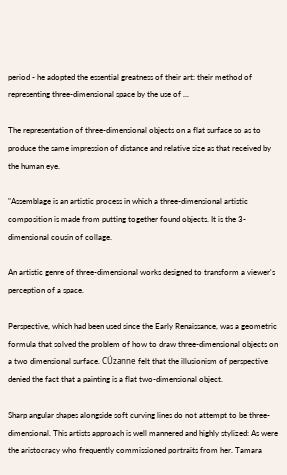period - he adopted the essential greatness of their art: their method of representing three-dimensional space by the use of ...

The representation of three-dimensional objects on a flat surface so as to produce the same impression of distance and relative size as that received by the human eye.

"Assemblage is an artistic process in which a three-dimensional artistic composition is made from putting together found objects. It is the 3-dimensional cousin of collage.

An artistic genre of three-dimensional works designed to transform a viewer's perception of a space.

Perspective, which had been used since the Early Renaissance, was a geometric formula that solved the problem of how to draw three-dimensional objects on a two dimensional surface. CÚzanne felt that the illusionism of perspective denied the fact that a painting is a flat two-dimensional object.

Sharp angular shapes alongside soft curving lines do not attempt to be three-dimensional. This artists approach is well mannered and highly stylized: As were the aristocracy who frequently commissioned portraits from her. Tamara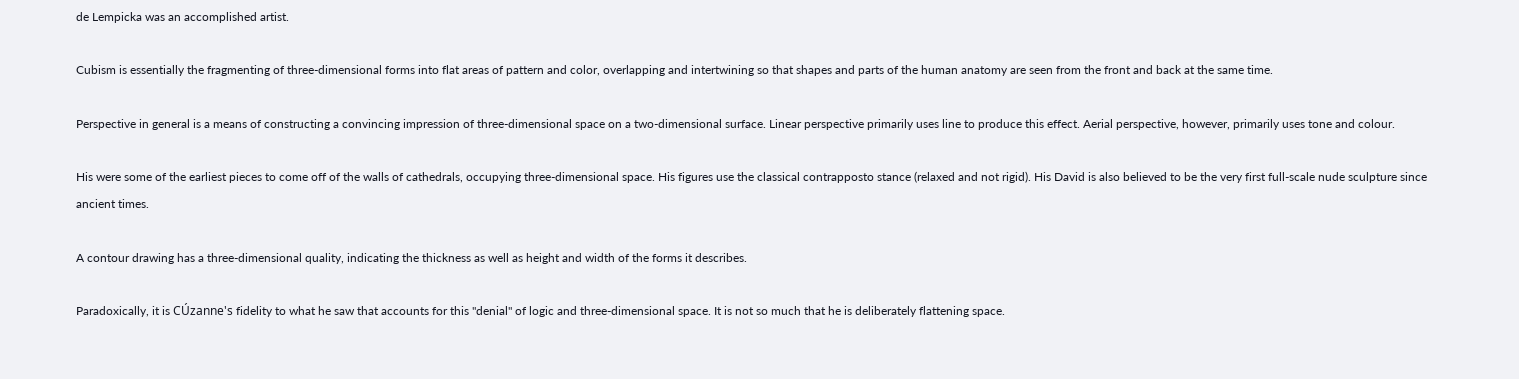de Lempicka was an accomplished artist.

Cubism is essentially the fragmenting of three-dimensional forms into flat areas of pattern and color, overlapping and intertwining so that shapes and parts of the human anatomy are seen from the front and back at the same time.

Perspective in general is a means of constructing a convincing impression of three-dimensional space on a two-dimensional surface. Linear perspective primarily uses line to produce this effect. Aerial perspective, however, primarily uses tone and colour.

His were some of the earliest pieces to come off of the walls of cathedrals, occupying three-dimensional space. His figures use the classical contrapposto stance (relaxed and not rigid). His David is also believed to be the very first full-scale nude sculpture since ancient times.

A contour drawing has a three-dimensional quality, indicating the thickness as well as height and width of the forms it describes.

Paradoxically, it is CÚzanne's fidelity to what he saw that accounts for this "denial" of logic and three-dimensional space. It is not so much that he is deliberately flattening space.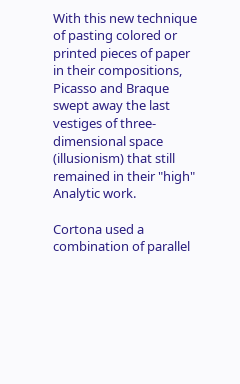With this new technique of pasting colored or printed pieces of paper in their compositions, Picasso and Braque swept away the last vestiges of three-dimensional space (illusionism) that still remained in their "high" Analytic work.

Cortona used a combination of parallel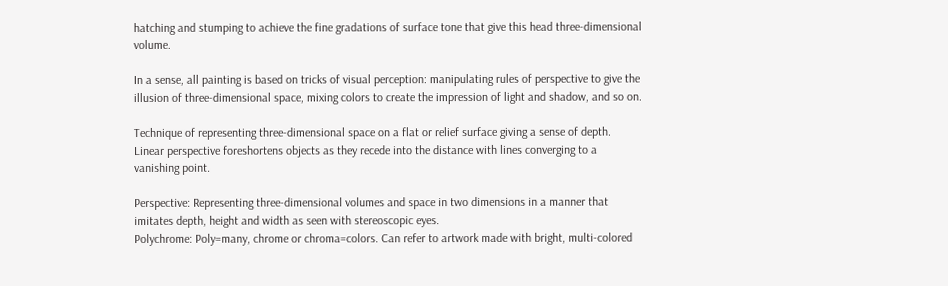hatching and stumping to achieve the fine gradations of surface tone that give this head three-dimensional volume.

In a sense, all painting is based on tricks of visual perception: manipulating rules of perspective to give the illusion of three-dimensional space, mixing colors to create the impression of light and shadow, and so on.

Technique of representing three-dimensional space on a flat or relief surface giving a sense of depth. Linear perspective foreshortens objects as they recede into the distance with lines converging to a vanishing point.

Perspective: Representing three-dimensional volumes and space in two dimensions in a manner that imitates depth, height and width as seen with stereoscopic eyes.
Polychrome: Poly=many, chrome or chroma=colors. Can refer to artwork made with bright, multi-colored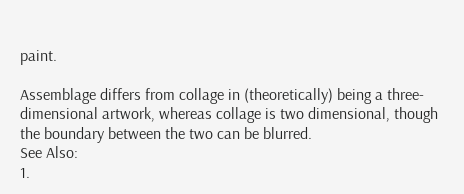paint.

Assemblage differs from collage in (theoretically) being a three-dimensional artwork, whereas collage is two dimensional, though the boundary between the two can be blurred.
See Also:
1.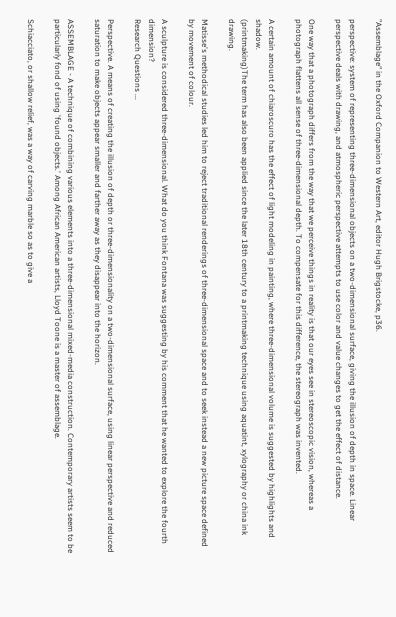"Assemblage" in the Oxford Companion to Western Art, editor Hugh Brigstocke, p36.

perspective: system of representing three-dimensional objects on a two-dimensional surface, giving the illusion of depth in space. Linear perspective deals with drawing, and atmospheric perspective attempts to use color and value changes to get the effect of distance.

One way that a photograph differs from the way that we perceive things in reality is that our eyes see in stereoscopic vision, whereas a photograph flattens all sense of three-dimensional depth. To compensate for this difference, the stereograph was invented.

A certain amount of chiaroscuro has the effect of light modeling in painting, where three-dimensional volume is suggested by highlights and shadow.
(printmaking)The term has also been applied since the later 18th century to a printmaking technique using aquatint, xylography or china ink drawing.

Matisse's methodical studies led him to reject traditional renderings of three-dimensional space and to seek instead a new picture space defined by movement of colour.

A sculpture is considered three-dimensional. What do you think Fontana was suggesting by his comment that he wanted to explore the fourth dimension?
Research Questions ...

Perspective. A means of creating the illusion of depth or three-dimensionality on a two-dimensional surface, using linear perspective and reduced saturation to make objects appear smaller and farther away as they disappear into the horizon.

ASSEMBLAGE - A technique of combining various elements into a three-dimensional mixed-media construction. Contemporary artists seem to be particularly fond of using 'found objects.' Among African American artists, Lloyd Toone is a master of assemblage.

Schiacciato, or shallow relief, was a way of carving marble so as to give a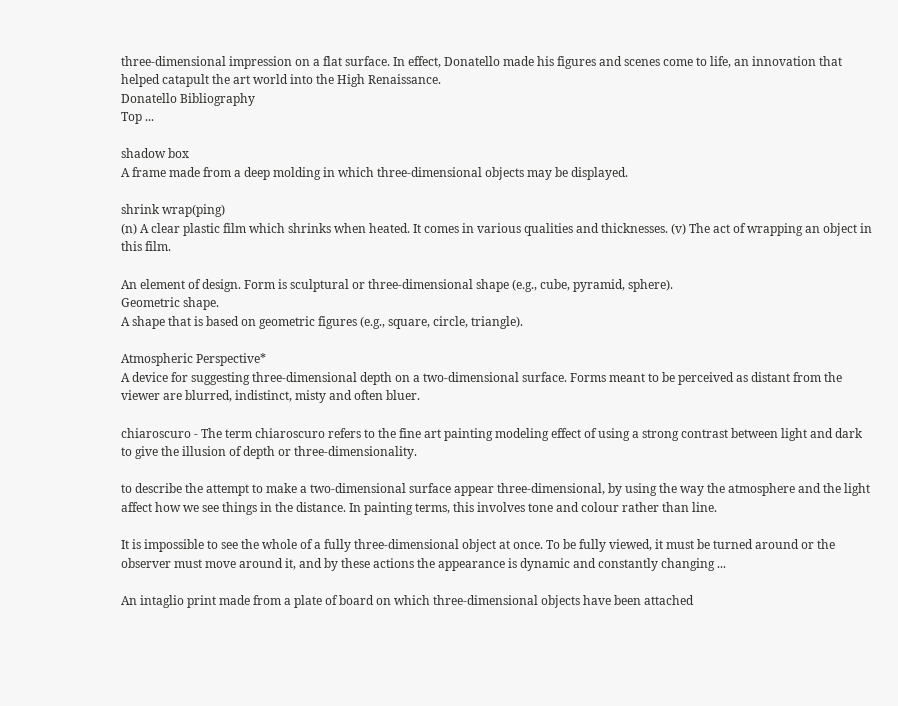three-dimensional impression on a flat surface. In effect, Donatello made his figures and scenes come to life, an innovation that helped catapult the art world into the High Renaissance.
Donatello Bibliography
Top ...

shadow box
A frame made from a deep molding in which three-dimensional objects may be displayed.

shrink wrap(ping)
(n) A clear plastic film which shrinks when heated. It comes in various qualities and thicknesses. (v) The act of wrapping an object in this film.

An element of design. Form is sculptural or three-dimensional shape (e.g., cube, pyramid, sphere).
Geometric shape.
A shape that is based on geometric figures (e.g., square, circle, triangle).

Atmospheric Perspective*
A device for suggesting three-dimensional depth on a two-dimensional surface. Forms meant to be perceived as distant from the viewer are blurred, indistinct, misty and often bluer.

chiaroscuro - The term chiaroscuro refers to the fine art painting modeling effect of using a strong contrast between light and dark to give the illusion of depth or three-dimensionality.

to describe the attempt to make a two-dimensional surface appear three-dimensional, by using the way the atmosphere and the light affect how we see things in the distance. In painting terms, this involves tone and colour rather than line.

It is impossible to see the whole of a fully three-dimensional object at once. To be fully viewed, it must be turned around or the observer must move around it, and by these actions the appearance is dynamic and constantly changing ...

An intaglio print made from a plate of board on which three-dimensional objects have been attached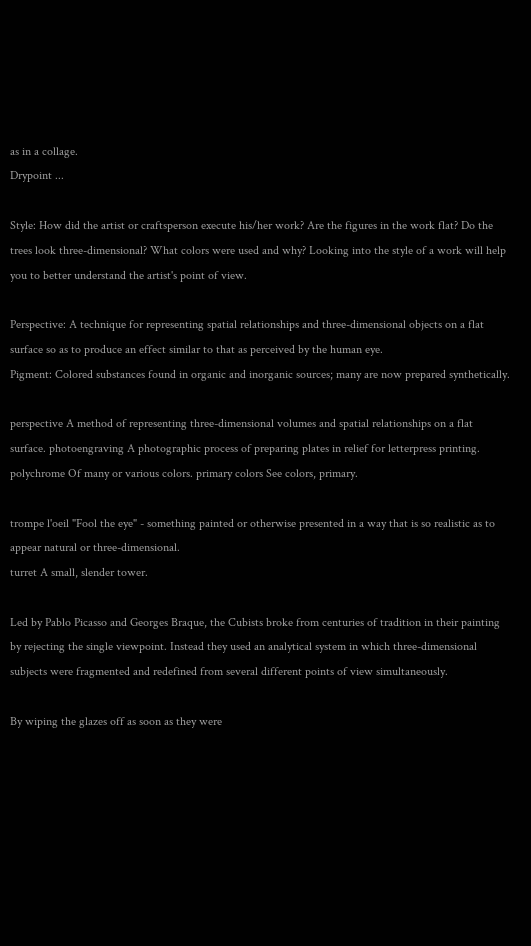as in a collage.
Drypoint ...

Style: How did the artist or craftsperson execute his/her work? Are the figures in the work flat? Do the trees look three-dimensional? What colors were used and why? Looking into the style of a work will help you to better understand the artist's point of view.

Perspective: A technique for representing spatial relationships and three-dimensional objects on a flat surface so as to produce an effect similar to that as perceived by the human eye.
Pigment: Colored substances found in organic and inorganic sources; many are now prepared synthetically.

perspective A method of representing three-dimensional volumes and spatial relationships on a flat surface. photoengraving A photographic process of preparing plates in relief for letterpress printing. polychrome Of many or various colors. primary colors See colors, primary.

trompe l'oeil "Fool the eye" - something painted or otherwise presented in a way that is so realistic as to appear natural or three-dimensional.
turret A small, slender tower.

Led by Pablo Picasso and Georges Braque, the Cubists broke from centuries of tradition in their painting by rejecting the single viewpoint. Instead they used an analytical system in which three-dimensional subjects were fragmented and redefined from several different points of view simultaneously.

By wiping the glazes off as soon as they were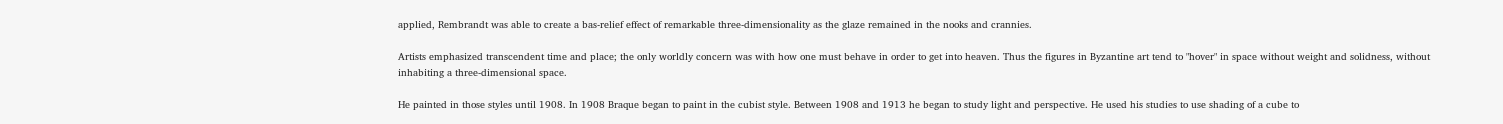applied, Rembrandt was able to create a bas-relief effect of remarkable three-dimensionality as the glaze remained in the nooks and crannies.

Artists emphasized transcendent time and place; the only worldly concern was with how one must behave in order to get into heaven. Thus the figures in Byzantine art tend to "hover" in space without weight and solidness, without inhabiting a three-dimensional space.

He painted in those styles until 1908. In 1908 Braque began to paint in the cubist style. Between 1908 and 1913 he began to study light and perspective. He used his studies to use shading of a cube to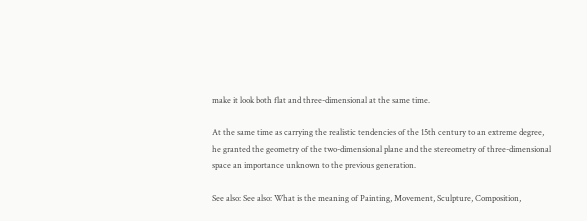make it look both flat and three-dimensional at the same time.

At the same time as carrying the realistic tendencies of the 15th century to an extreme degree, he granted the geometry of the two-dimensional plane and the stereometry of three-dimensional space an importance unknown to the previous generation.

See also: See also: What is the meaning of Painting, Movement, Sculpture, Composition,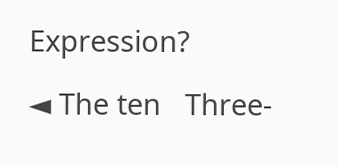Expression?

◄ The ten   Three-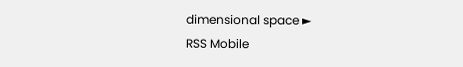dimensional space ►
RSS Mobile